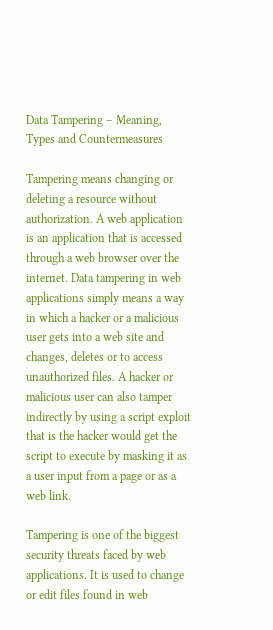Data Tampering – Meaning, Types and Countermeasures

Tampering means changing or deleting a resource without authorization. A web application is an application that is accessed through a web browser over the internet. Data tampering in web applications simply means a way in which a hacker or a malicious user gets into a web site and changes, deletes or to access unauthorized files. A hacker or malicious user can also tamper indirectly by using a script exploit that is the hacker would get the script to execute by masking it as a user input from a page or as a web link.

Tampering is one of the biggest security threats faced by web applications. It is used to change or edit files found in web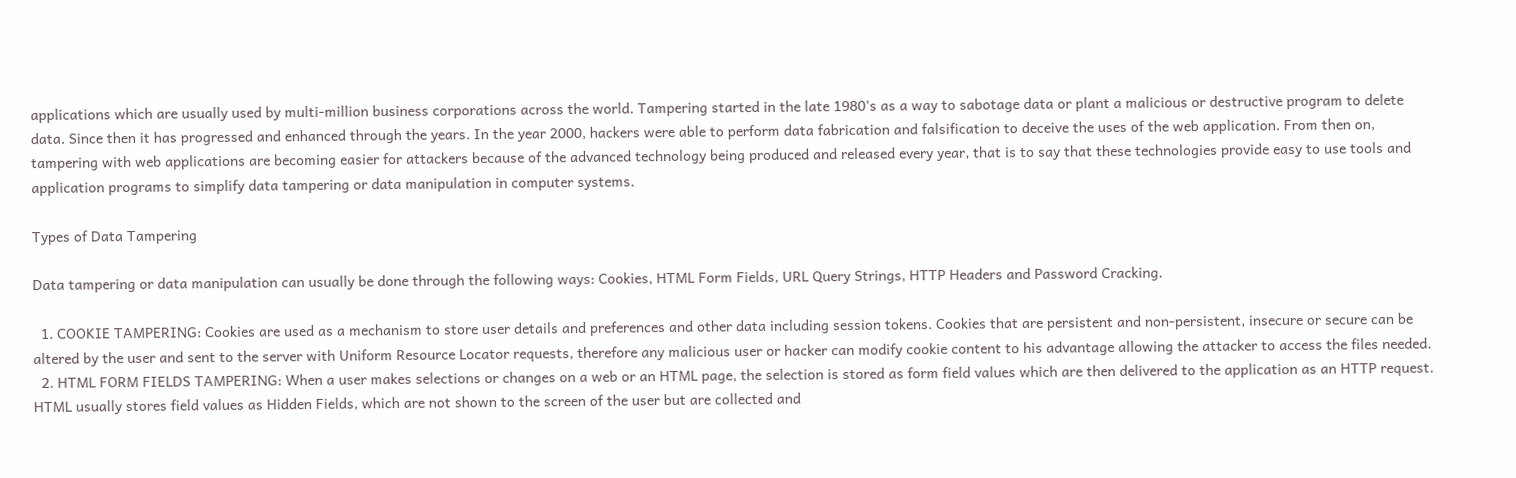applications which are usually used by multi-million business corporations across the world. Tampering started in the late 1980’s as a way to sabotage data or plant a malicious or destructive program to delete data. Since then it has progressed and enhanced through the years. In the year 2000, hackers were able to perform data fabrication and falsification to deceive the uses of the web application. From then on, tampering with web applications are becoming easier for attackers because of the advanced technology being produced and released every year, that is to say that these technologies provide easy to use tools and application programs to simplify data tampering or data manipulation in computer systems.

Types of Data Tampering

Data tampering or data manipulation can usually be done through the following ways: Cookies, HTML Form Fields, URL Query Strings, HTTP Headers and Password Cracking.

  1. COOKIE TAMPERING: Cookies are used as a mechanism to store user details and preferences and other data including session tokens. Cookies that are persistent and non-persistent, insecure or secure can be altered by the user and sent to the server with Uniform Resource Locator requests, therefore any malicious user or hacker can modify cookie content to his advantage allowing the attacker to access the files needed.
  2. HTML FORM FIELDS TAMPERING: When a user makes selections or changes on a web or an HTML page, the selection is stored as form field values which are then delivered to the application as an HTTP request. HTML usually stores field values as Hidden Fields, which are not shown to the screen of the user but are collected and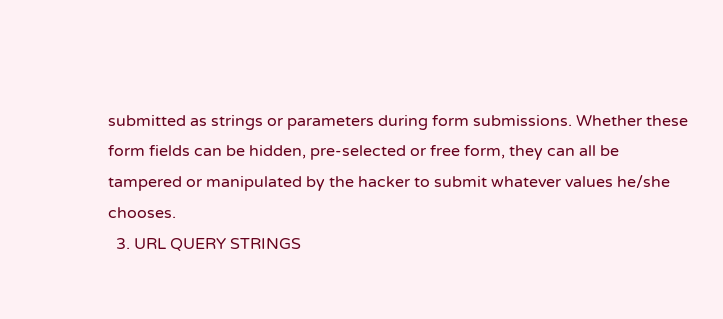submitted as strings or parameters during form submissions. Whether these form fields can be hidden, pre-selected or free form, they can all be tampered or manipulated by the hacker to submit whatever values he/she chooses.
  3. URL QUERY STRINGS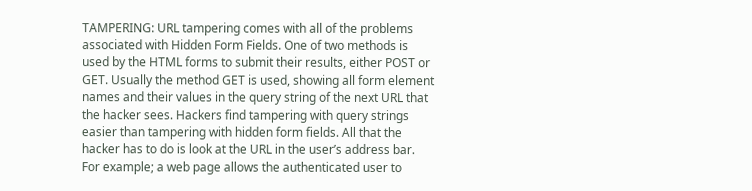TAMPERING: URL tampering comes with all of the problems associated with Hidden Form Fields. One of two methods is used by the HTML forms to submit their results, either POST or GET. Usually the method GET is used, showing all form element names and their values in the query string of the next URL that the hacker sees. Hackers find tampering with query strings easier than tampering with hidden form fields. All that the hacker has to do is look at the URL in the user’s address bar. For example; a web page allows the authenticated user to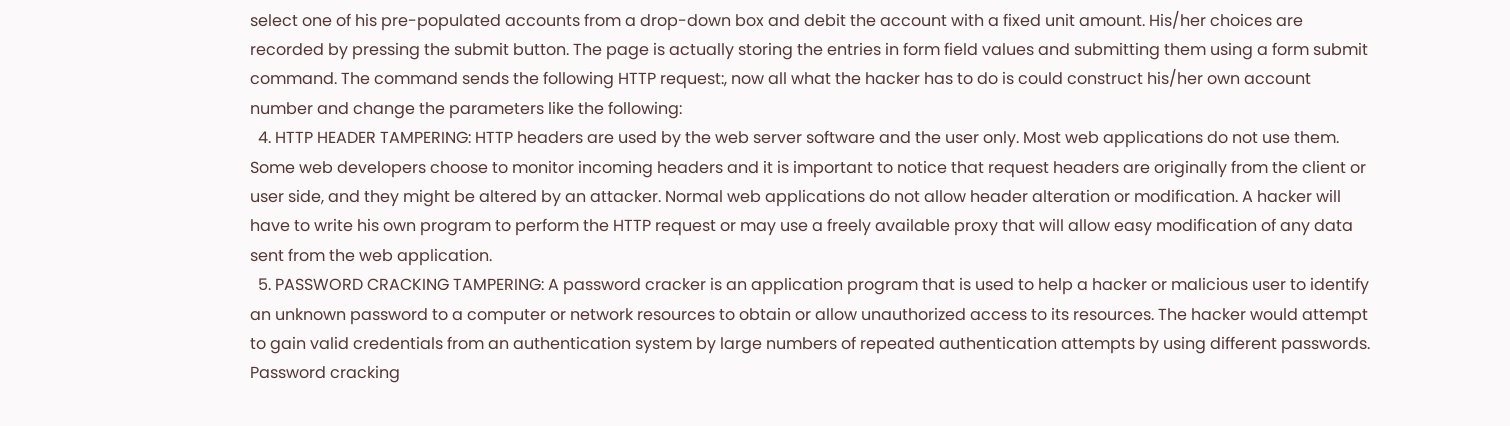select one of his pre-populated accounts from a drop-down box and debit the account with a fixed unit amount. His/her choices are recorded by pressing the submit button. The page is actually storing the entries in form field values and submitting them using a form submit command. The command sends the following HTTP request:, now all what the hacker has to do is could construct his/her own account number and change the parameters like the following:
  4. HTTP HEADER TAMPERING: HTTP headers are used by the web server software and the user only. Most web applications do not use them. Some web developers choose to monitor incoming headers and it is important to notice that request headers are originally from the client or user side, and they might be altered by an attacker. Normal web applications do not allow header alteration or modification. A hacker will have to write his own program to perform the HTTP request or may use a freely available proxy that will allow easy modification of any data sent from the web application.
  5. PASSWORD CRACKING TAMPERING: A password cracker is an application program that is used to help a hacker or malicious user to identify an unknown password to a computer or network resources to obtain or allow unauthorized access to its resources. The hacker would attempt to gain valid credentials from an authentication system by large numbers of repeated authentication attempts by using different passwords. Password cracking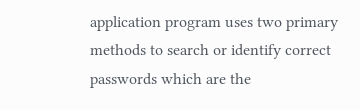application program uses two primary methods to search or identify correct passwords which are the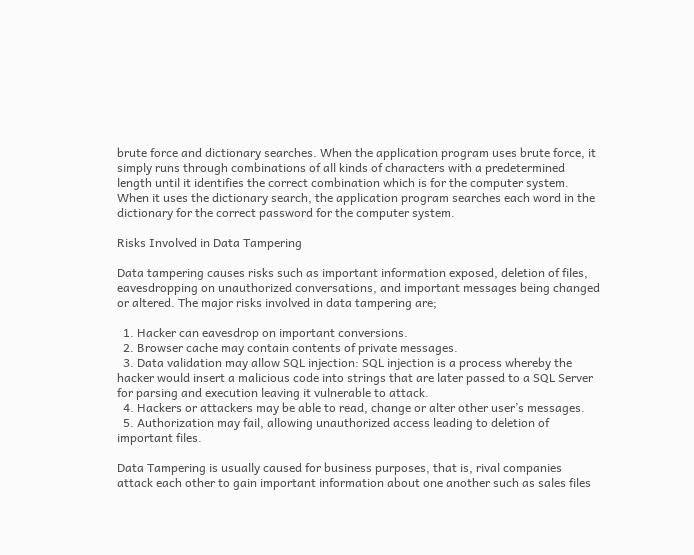brute force and dictionary searches. When the application program uses brute force, it simply runs through combinations of all kinds of characters with a predetermined length until it identifies the correct combination which is for the computer system. When it uses the dictionary search, the application program searches each word in the dictionary for the correct password for the computer system.

Risks Involved in Data Tampering

Data tampering causes risks such as important information exposed, deletion of files, eavesdropping on unauthorized conversations, and important messages being changed or altered. The major risks involved in data tampering are;

  1. Hacker can eavesdrop on important conversions.
  2. Browser cache may contain contents of private messages.
  3. Data validation may allow SQL injection: SQL injection is a process whereby the hacker would insert a malicious code into strings that are later passed to a SQL Server for parsing and execution leaving it vulnerable to attack.
  4. Hackers or attackers may be able to read, change or alter other user’s messages.
  5. Authorization may fail, allowing unauthorized access leading to deletion of important files.

Data Tampering is usually caused for business purposes, that is, rival companies attack each other to gain important information about one another such as sales files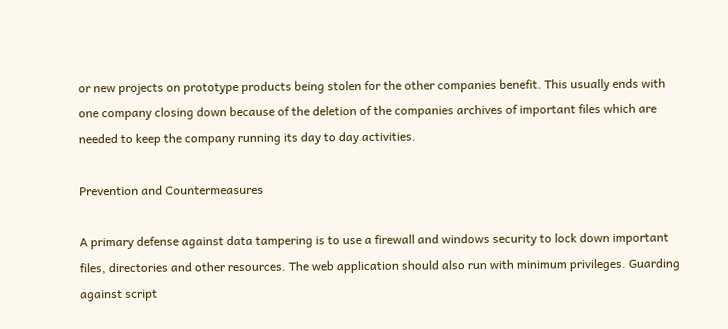or new projects on prototype products being stolen for the other companies benefit. This usually ends with one company closing down because of the deletion of the companies archives of important files which are needed to keep the company running its day to day activities.

Prevention and Countermeasures

A primary defense against data tampering is to use a firewall and windows security to lock down important files, directories and other resources. The web application should also run with minimum privileges. Guarding against script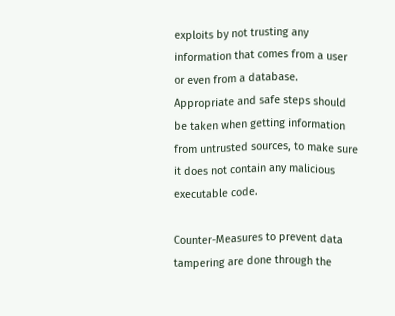exploits by not trusting any information that comes from a user or even from a database. Appropriate and safe steps should be taken when getting information from untrusted sources, to make sure it does not contain any malicious executable code.

Counter-Measures to prevent data tampering are done through the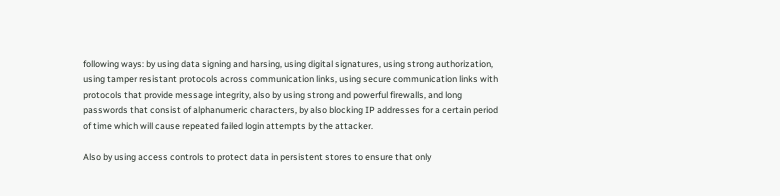following ways: by using data signing and harsing, using digital signatures, using strong authorization, using tamper resistant protocols across communication links, using secure communication links with protocols that provide message integrity, also by using strong and powerful firewalls, and long passwords that consist of alphanumeric characters, by also blocking IP addresses for a certain period of time which will cause repeated failed login attempts by the attacker.

Also by using access controls to protect data in persistent stores to ensure that only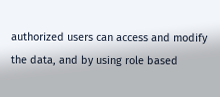authorized users can access and modify the data, and by using role based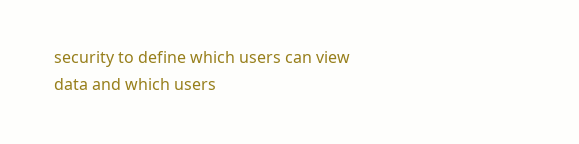security to define which users can view data and which users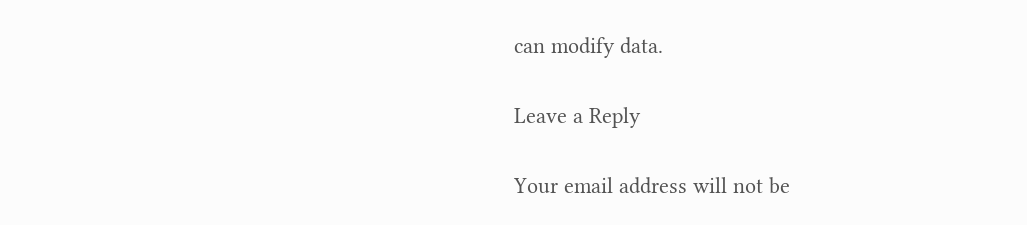can modify data.

Leave a Reply

Your email address will not be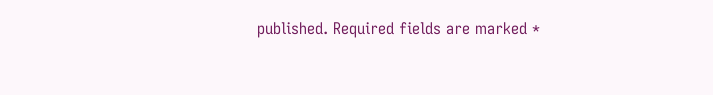published. Required fields are marked *